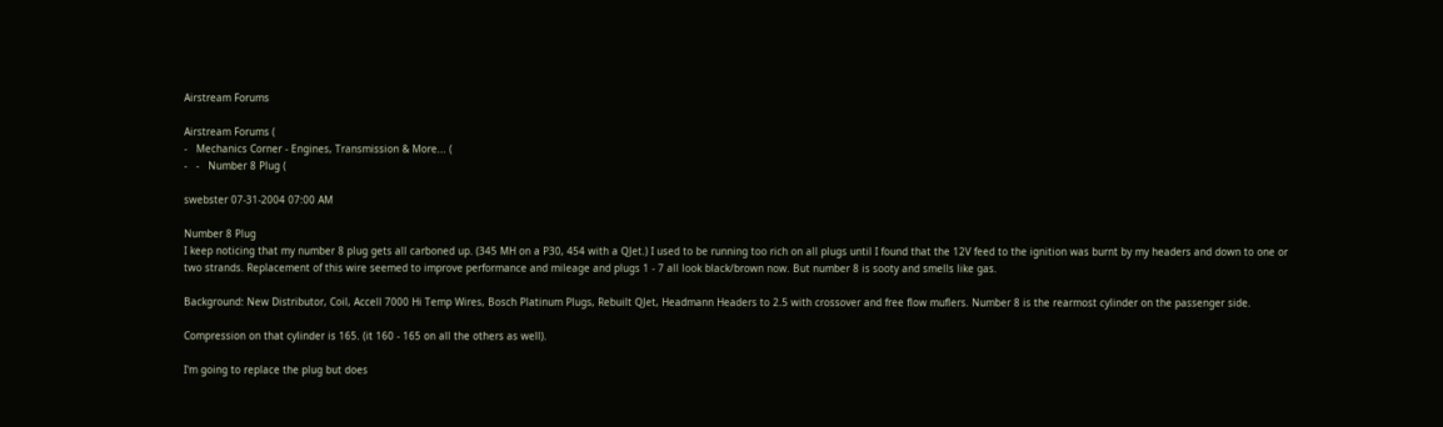Airstream Forums

Airstream Forums (
-   Mechanics Corner - Engines, Transmission & More... (
-   -   Number 8 Plug (

swebster 07-31-2004 07:00 AM

Number 8 Plug
I keep noticing that my number 8 plug gets all carboned up. (345 MH on a P30, 454 with a QJet.) I used to be running too rich on all plugs until I found that the 12V feed to the ignition was burnt by my headers and down to one or two strands. Replacement of this wire seemed to improve performance and mileage and plugs 1 - 7 all look black/brown now. But number 8 is sooty and smells like gas.

Background: New Distributor, Coil, Accell 7000 Hi Temp Wires, Bosch Platinum Plugs, Rebuilt QJet, Headmann Headers to 2.5 with crossover and free flow muflers. Number 8 is the rearmost cylinder on the passenger side.

Compression on that cylinder is 165. (it 160 - 165 on all the others as well).

I'm going to replace the plug but does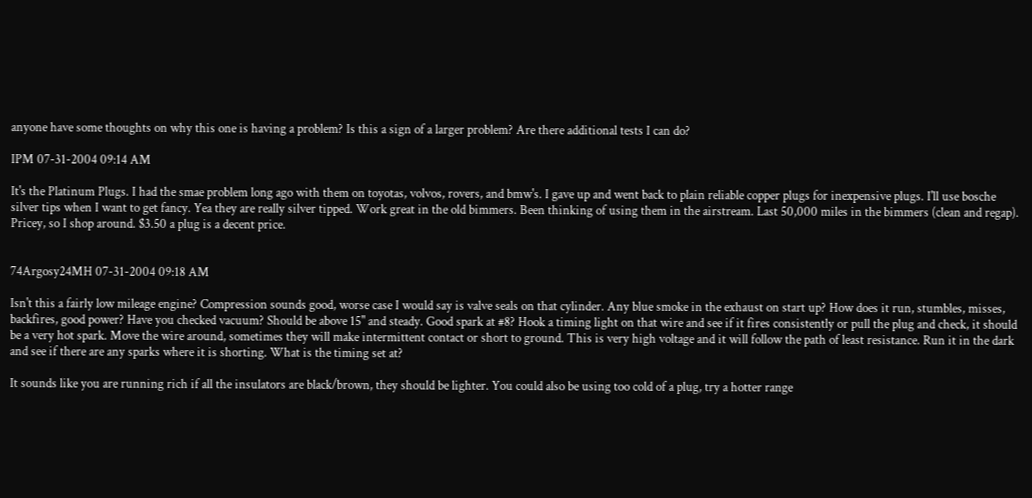anyone have some thoughts on why this one is having a problem? Is this a sign of a larger problem? Are there additional tests I can do?

IPM 07-31-2004 09:14 AM

It's the Platinum Plugs. I had the smae problem long ago with them on toyotas, volvos, rovers, and bmw's. I gave up and went back to plain reliable copper plugs for inexpensive plugs. I'll use bosche silver tips when I want to get fancy. Yea they are really silver tipped. Work great in the old bimmers. Been thinking of using them in the airstream. Last 50,000 miles in the bimmers (clean and regap). Pricey, so I shop around. $3.50 a plug is a decent price.


74Argosy24MH 07-31-2004 09:18 AM

Isn't this a fairly low mileage engine? Compression sounds good, worse case I would say is valve seals on that cylinder. Any blue smoke in the exhaust on start up? How does it run, stumbles, misses, backfires, good power? Have you checked vacuum? Should be above 15" and steady. Good spark at #8? Hook a timing light on that wire and see if it fires consistently or pull the plug and check, it should be a very hot spark. Move the wire around, sometimes they will make intermittent contact or short to ground. This is very high voltage and it will follow the path of least resistance. Run it in the dark and see if there are any sparks where it is shorting. What is the timing set at?

It sounds like you are running rich if all the insulators are black/brown, they should be lighter. You could also be using too cold of a plug, try a hotter range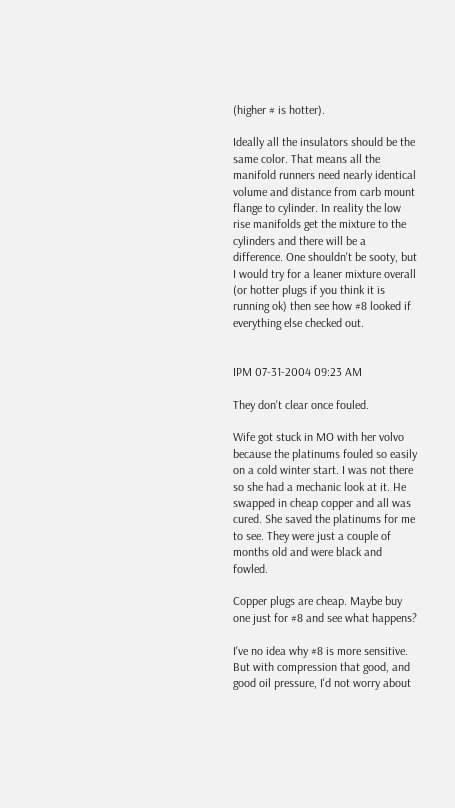(higher # is hotter).

Ideally all the insulators should be the same color. That means all the manifold runners need nearly identical volume and distance from carb mount flange to cylinder. In reality the low rise manifolds get the mixture to the cylinders and there will be a difference. One shouldn't be sooty, but I would try for a leaner mixture overall (or hotter plugs if you think it is running ok) then see how #8 looked if everything else checked out.


IPM 07-31-2004 09:23 AM

They don't clear once fouled.

Wife got stuck in MO with her volvo because the platinums fouled so easily on a cold winter start. I was not there so she had a mechanic look at it. He swapped in cheap copper and all was cured. She saved the platinums for me to see. They were just a couple of months old and were black and fowled.

Copper plugs are cheap. Maybe buy one just for #8 and see what happens?

I've no idea why #8 is more sensitive. But with compression that good, and good oil pressure, I'd not worry about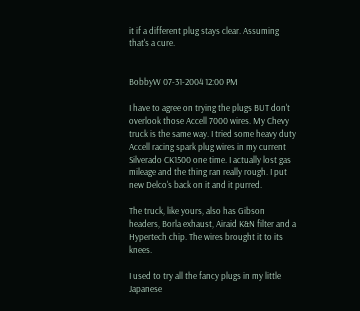it if a different plug stays clear. Assuming that's a cure.


BobbyW 07-31-2004 12:00 PM

I have to agree on trying the plugs BUT don't overlook those Accell 7000 wires. My Chevy truck is the same way. I tried some heavy duty Accell racing spark plug wires in my current Silverado CK1500 one time. I actually lost gas mileage and the thing ran really rough. I put new Delco's back on it and it purred.

The truck, like yours, also has Gibson headers, Borla exhaust, Airaid K&N filter and a Hypertech chip. The wires brought it to its knees.

I used to try all the fancy plugs in my little Japanese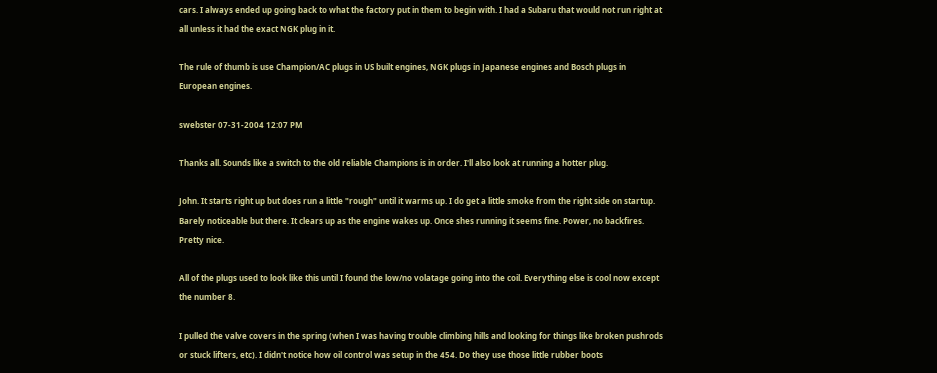cars. I always ended up going back to what the factory put in them to begin with. I had a Subaru that would not run right at all unless it had the exact NGK plug in it.

The rule of thumb is use Champion/AC plugs in US built engines, NGK plugs in Japanese engines and Bosch plugs in European engines.

swebster 07-31-2004 12:07 PM

Thanks all. Sounds like a switch to the old reliable Champions is in order. I'll also look at running a hotter plug.

John. It starts right up but does run a little "rough" until it warms up. I do get a little smoke from the right side on startup. Barely noticeable but there. It clears up as the engine wakes up. Once shes running it seems fine. Power, no backfires. Pretty nice.

All of the plugs used to look like this until I found the low/no volatage going into the coil. Everything else is cool now except the number 8.

I pulled the valve covers in the spring (when I was having trouble climbing hills and looking for things like broken pushrods or stuck lifters, etc). I didn't notice how oil control was setup in the 454. Do they use those little rubber boots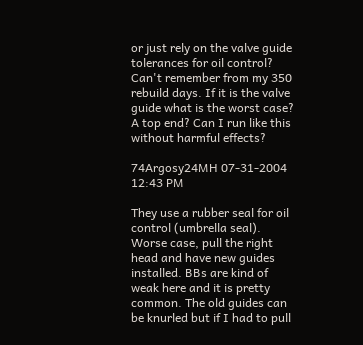or just rely on the valve guide tolerances for oil control? Can't remember from my 350 rebuild days. If it is the valve guide what is the worst case? A top end? Can I run like this without harmful effects?

74Argosy24MH 07-31-2004 12:43 PM

They use a rubber seal for oil control (umbrella seal). Worse case, pull the right head and have new guides installed. BBs are kind of weak here and it is pretty common. The old guides can be knurled but if I had to pull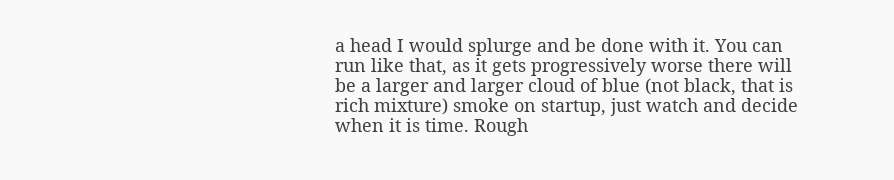a head I would splurge and be done with it. You can run like that, as it gets progressively worse there will be a larger and larger cloud of blue (not black, that is rich mixture) smoke on startup, just watch and decide when it is time. Rough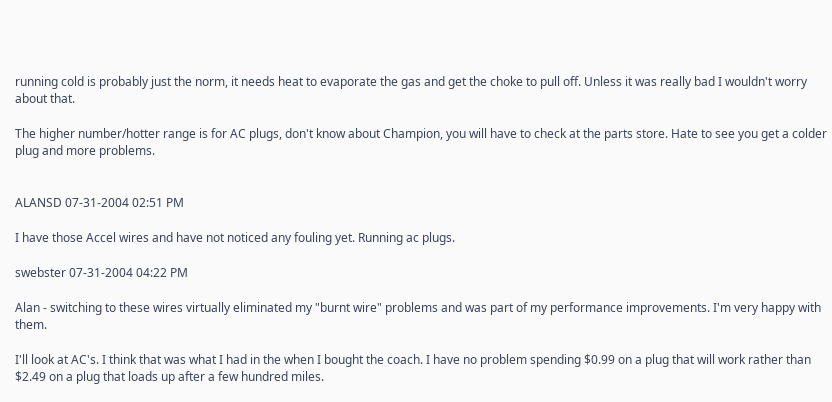running cold is probably just the norm, it needs heat to evaporate the gas and get the choke to pull off. Unless it was really bad I wouldn't worry about that.

The higher number/hotter range is for AC plugs, don't know about Champion, you will have to check at the parts store. Hate to see you get a colder plug and more problems.


ALANSD 07-31-2004 02:51 PM

I have those Accel wires and have not noticed any fouling yet. Running ac plugs.

swebster 07-31-2004 04:22 PM

Alan - switching to these wires virtually eliminated my "burnt wire" problems and was part of my performance improvements. I'm very happy with them.

I'll look at AC's. I think that was what I had in the when I bought the coach. I have no problem spending $0.99 on a plug that will work rather than $2.49 on a plug that loads up after a few hundred miles.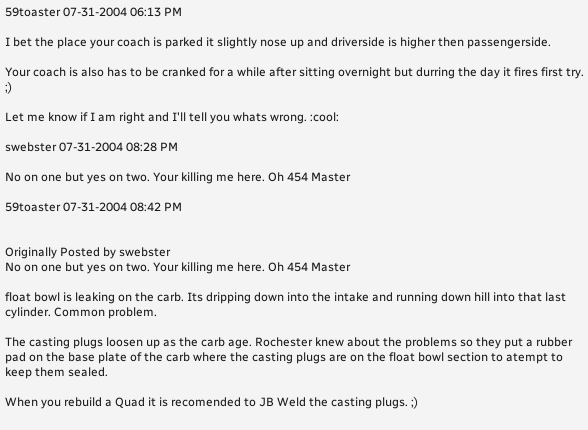59toaster 07-31-2004 06:13 PM

I bet the place your coach is parked it slightly nose up and driverside is higher then passengerside.

Your coach is also has to be cranked for a while after sitting overnight but durring the day it fires first try. ;)

Let me know if I am right and I'll tell you whats wrong. :cool:

swebster 07-31-2004 08:28 PM

No on one but yes on two. Your killing me here. Oh 454 Master

59toaster 07-31-2004 08:42 PM


Originally Posted by swebster
No on one but yes on two. Your killing me here. Oh 454 Master

float bowl is leaking on the carb. Its dripping down into the intake and running down hill into that last cylinder. Common problem.

The casting plugs loosen up as the carb age. Rochester knew about the problems so they put a rubber pad on the base plate of the carb where the casting plugs are on the float bowl section to atempt to keep them sealed.

When you rebuild a Quad it is recomended to JB Weld the casting plugs. ;)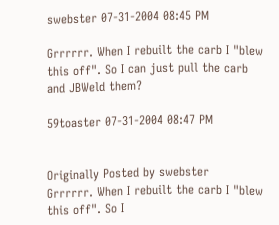swebster 07-31-2004 08:45 PM

Grrrrrr. When I rebuilt the carb I "blew this off". So I can just pull the carb and JBWeld them?

59toaster 07-31-2004 08:47 PM


Originally Posted by swebster
Grrrrrr. When I rebuilt the carb I "blew this off". So I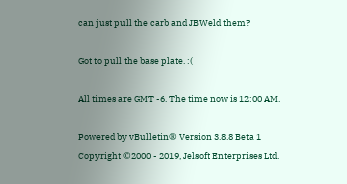can just pull the carb and JBWeld them?

Got to pull the base plate. :(

All times are GMT -6. The time now is 12:00 AM.

Powered by vBulletin® Version 3.8.8 Beta 1
Copyright ©2000 - 2019, Jelsoft Enterprises Ltd.